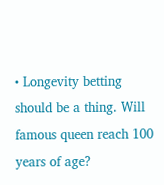• Longevity betting should be a thing. Will famous queen reach 100 years of age?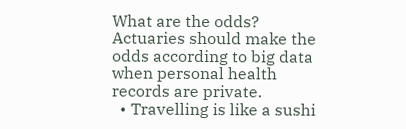What are the odds? Actuaries should make the odds according to big data when personal health records are private.
  • Travelling is like a sushi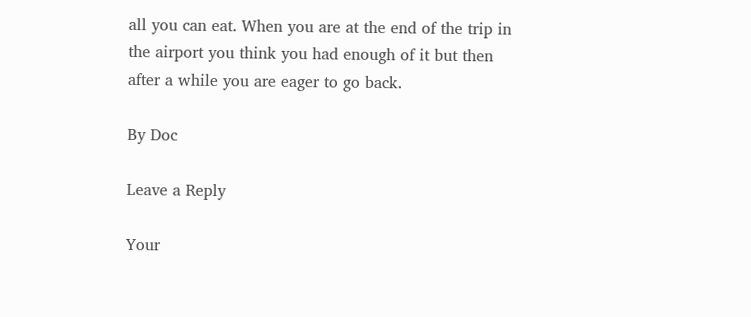all you can eat. When you are at the end of the trip in the airport you think you had enough of it but then after a while you are eager to go back.

By Doc

Leave a Reply

Your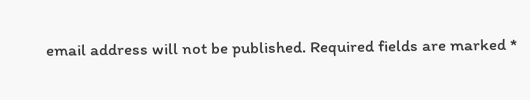email address will not be published. Required fields are marked *